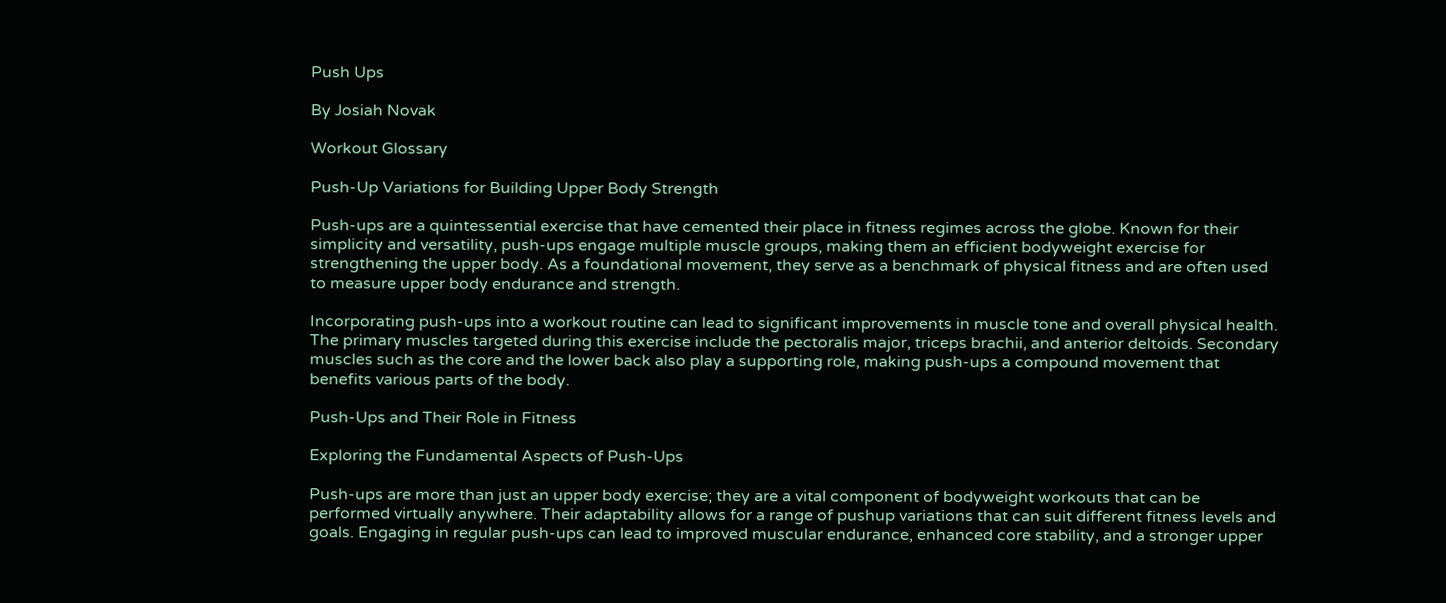Push Ups

By Josiah Novak

Workout Glossary

Push-Up Variations for Building Upper Body Strength

Push-ups are a quintessential exercise that have cemented their place in fitness regimes across the globe. Known for their simplicity and versatility, push-ups engage multiple muscle groups, making them an efficient bodyweight exercise for strengthening the upper body. As a foundational movement, they serve as a benchmark of physical fitness and are often used to measure upper body endurance and strength.

Incorporating push-ups into a workout routine can lead to significant improvements in muscle tone and overall physical health. The primary muscles targeted during this exercise include the pectoralis major, triceps brachii, and anterior deltoids. Secondary muscles such as the core and the lower back also play a supporting role, making push-ups a compound movement that benefits various parts of the body.

Push-Ups and Their Role in Fitness

Exploring the Fundamental Aspects of Push-Ups

Push-ups are more than just an upper body exercise; they are a vital component of bodyweight workouts that can be performed virtually anywhere. Their adaptability allows for a range of pushup variations that can suit different fitness levels and goals. Engaging in regular push-ups can lead to improved muscular endurance, enhanced core stability, and a stronger upper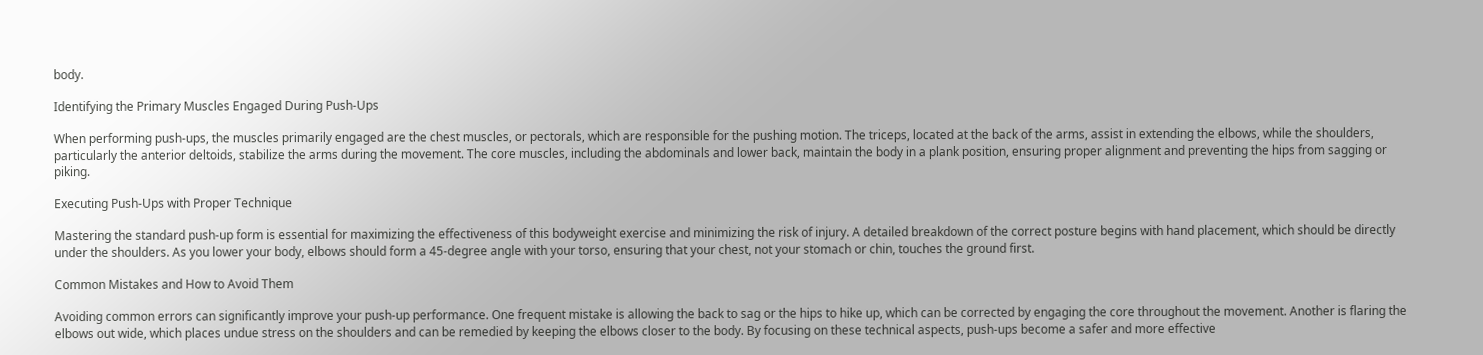body.

Identifying the Primary Muscles Engaged During Push-Ups

When performing push-ups, the muscles primarily engaged are the chest muscles, or pectorals, which are responsible for the pushing motion. The triceps, located at the back of the arms, assist in extending the elbows, while the shoulders, particularly the anterior deltoids, stabilize the arms during the movement. The core muscles, including the abdominals and lower back, maintain the body in a plank position, ensuring proper alignment and preventing the hips from sagging or piking.

Executing Push-Ups with Proper Technique

Mastering the standard push-up form is essential for maximizing the effectiveness of this bodyweight exercise and minimizing the risk of injury. A detailed breakdown of the correct posture begins with hand placement, which should be directly under the shoulders. As you lower your body, elbows should form a 45-degree angle with your torso, ensuring that your chest, not your stomach or chin, touches the ground first.

Common Mistakes and How to Avoid Them

Avoiding common errors can significantly improve your push-up performance. One frequent mistake is allowing the back to sag or the hips to hike up, which can be corrected by engaging the core throughout the movement. Another is flaring the elbows out wide, which places undue stress on the shoulders and can be remedied by keeping the elbows closer to the body. By focusing on these technical aspects, push-ups become a safer and more effective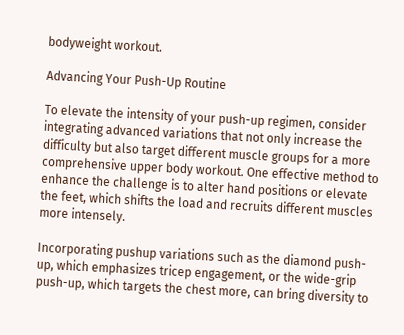bodyweight workout.

Advancing Your Push-Up Routine

To elevate the intensity of your push-up regimen, consider integrating advanced variations that not only increase the difficulty but also target different muscle groups for a more comprehensive upper body workout. One effective method to enhance the challenge is to alter hand positions or elevate the feet, which shifts the load and recruits different muscles more intensely.

Incorporating pushup variations such as the diamond push-up, which emphasizes tricep engagement, or the wide-grip push-up, which targets the chest more, can bring diversity to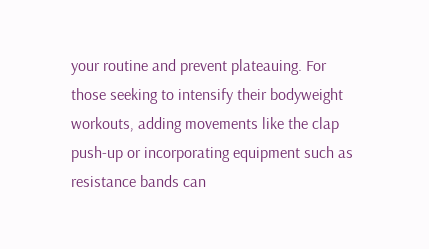your routine and prevent plateauing. For those seeking to intensify their bodyweight workouts, adding movements like the clap push-up or incorporating equipment such as resistance bands can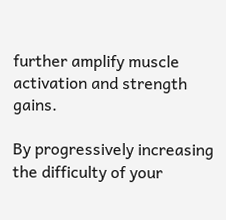further amplify muscle activation and strength gains.

By progressively increasing the difficulty of your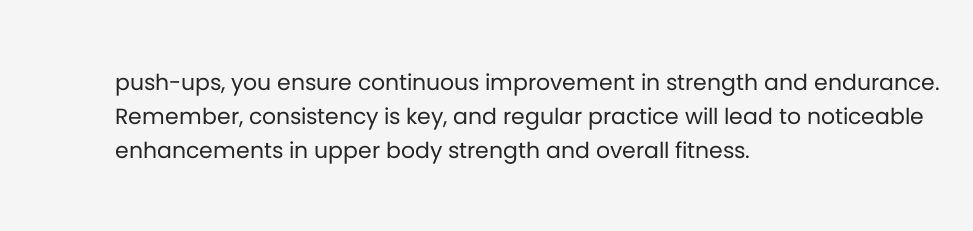push-ups, you ensure continuous improvement in strength and endurance. Remember, consistency is key, and regular practice will lead to noticeable enhancements in upper body strength and overall fitness.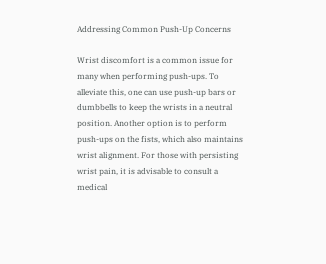Addressing Common Push-Up Concerns

Wrist discomfort is a common issue for many when performing push-ups. To alleviate this, one can use push-up bars or dumbbells to keep the wrists in a neutral position. Another option is to perform push-ups on the fists, which also maintains wrist alignment. For those with persisting wrist pain, it is advisable to consult a medical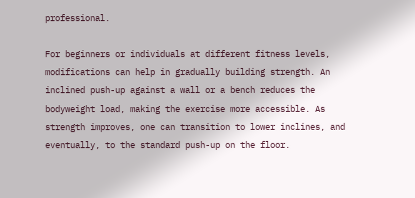professional.

For beginners or individuals at different fitness levels, modifications can help in gradually building strength. An inclined push-up against a wall or a bench reduces the bodyweight load, making the exercise more accessible. As strength improves, one can transition to lower inclines, and eventually, to the standard push-up on the floor.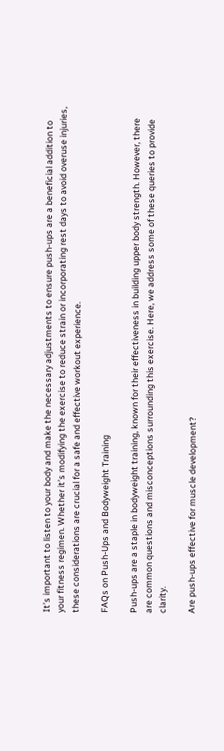It’s important to listen to your body and make the necessary adjustments to ensure push-ups are a beneficial addition to your fitness regimen. Whether it’s modifying the exercise to reduce strain or incorporating rest days to avoid overuse injuries, these considerations are crucial for a safe and effective workout experience.

FAQs on Push-Ups and Bodyweight Training

Push-ups are a staple in bodyweight training, known for their effectiveness in building upper body strength. However, there are common questions and misconceptions surrounding this exercise. Here, we address some of these queries to provide clarity.

Are push-ups effective for muscle development?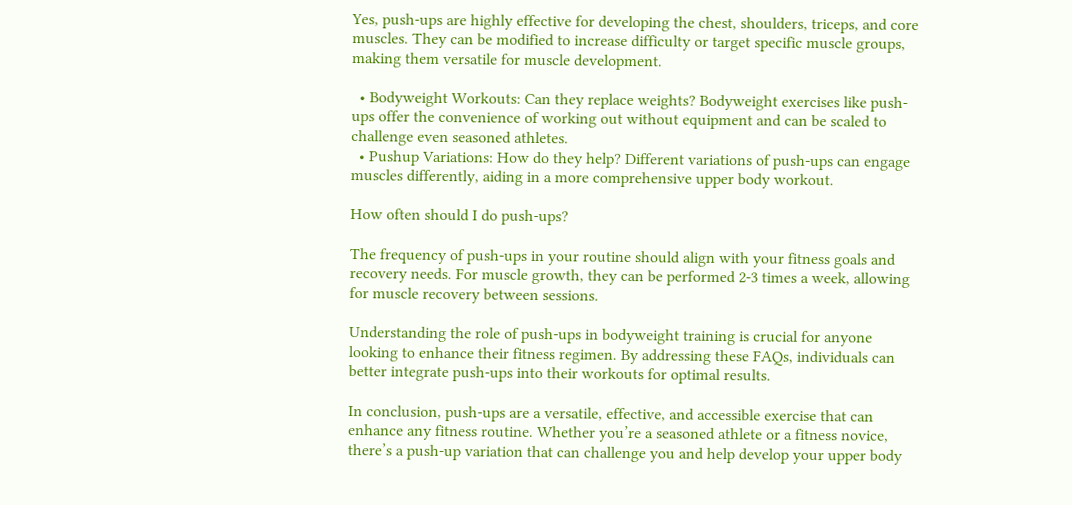Yes, push-ups are highly effective for developing the chest, shoulders, triceps, and core muscles. They can be modified to increase difficulty or target specific muscle groups, making them versatile for muscle development.

  • Bodyweight Workouts: Can they replace weights? Bodyweight exercises like push-ups offer the convenience of working out without equipment and can be scaled to challenge even seasoned athletes.
  • Pushup Variations: How do they help? Different variations of push-ups can engage muscles differently, aiding in a more comprehensive upper body workout.

How often should I do push-ups?

The frequency of push-ups in your routine should align with your fitness goals and recovery needs. For muscle growth, they can be performed 2-3 times a week, allowing for muscle recovery between sessions.

Understanding the role of push-ups in bodyweight training is crucial for anyone looking to enhance their fitness regimen. By addressing these FAQs, individuals can better integrate push-ups into their workouts for optimal results.

In conclusion, push-ups are a versatile, effective, and accessible exercise that can enhance any fitness routine. Whether you’re a seasoned athlete or a fitness novice, there’s a push-up variation that can challenge you and help develop your upper body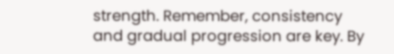strength. Remember, consistency and gradual progression are key. By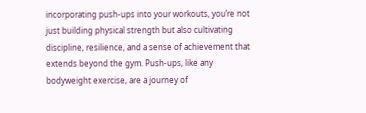incorporating push-ups into your workouts, you’re not just building physical strength but also cultivating discipline, resilience, and a sense of achievement that extends beyond the gym. Push-ups, like any bodyweight exercise, are a journey of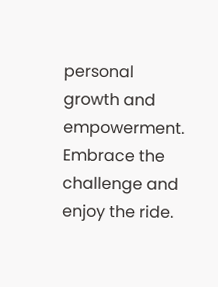personal growth and empowerment. Embrace the challenge and enjoy the ride.